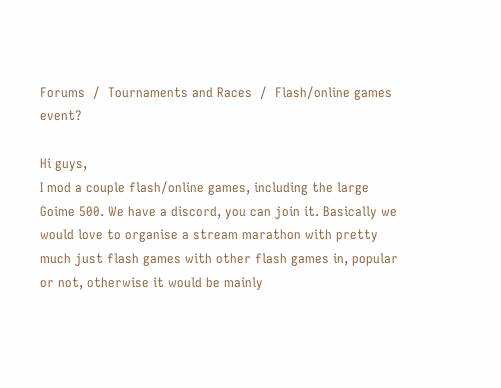Forums  /  Tournaments and Races  /  Flash/online games event?

Hi guys,
I mod a couple flash/online games, including the large Goime 500. We have a discord, you can join it. Basically we would love to organise a stream marathon with pretty much just flash games with other flash games in, popular or not, otherwise it would be mainly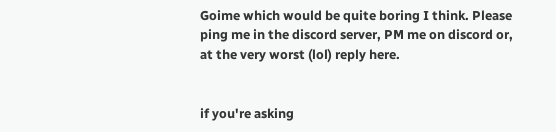Goime which would be quite boring I think. Please ping me in the discord server, PM me on discord or, at the very worst (lol) reply here.


if you're asking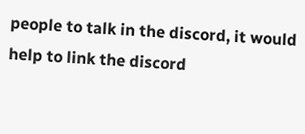people to talk in the discord, it would help to link the discord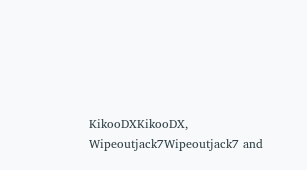KikooDXKikooDX, Wipeoutjack7Wipeoutjack7 and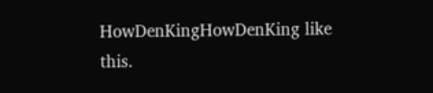HowDenKingHowDenKing like this.